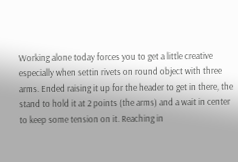Working alone today forces you to get a little creative especially when settin rivets on round object with three arms. Ended raising it up for the header to get in there, the stand to hold it at 2 points (the arms) and a wait in center to keep some tension on it. Reaching in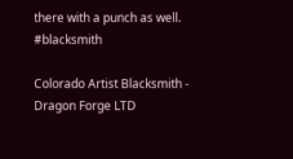there with a punch as well. #blacksmith

Colorado Artist Blacksmith - Dragon Forge LTD